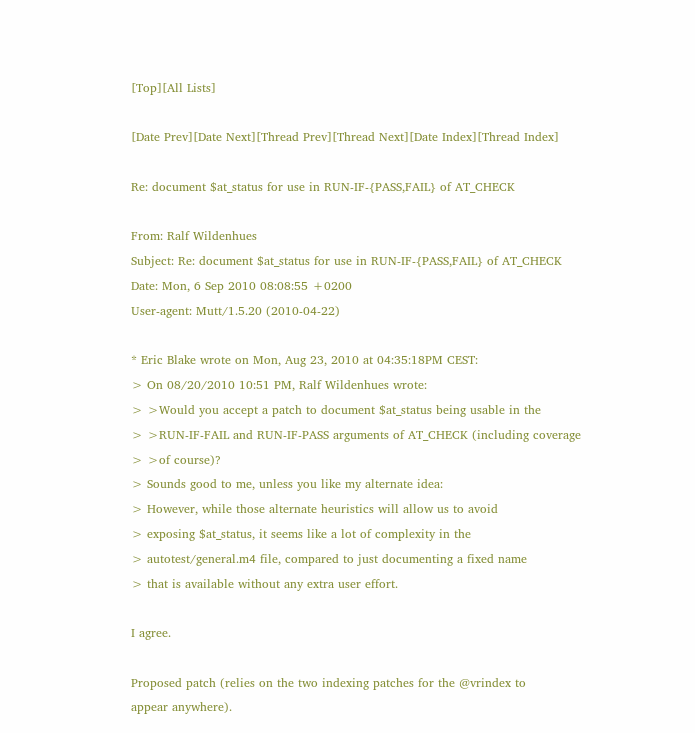[Top][All Lists]

[Date Prev][Date Next][Thread Prev][Thread Next][Date Index][Thread Index]

Re: document $at_status for use in RUN-IF-{PASS,FAIL} of AT_CHECK

From: Ralf Wildenhues
Subject: Re: document $at_status for use in RUN-IF-{PASS,FAIL} of AT_CHECK
Date: Mon, 6 Sep 2010 08:08:55 +0200
User-agent: Mutt/1.5.20 (2010-04-22)

* Eric Blake wrote on Mon, Aug 23, 2010 at 04:35:18PM CEST:
> On 08/20/2010 10:51 PM, Ralf Wildenhues wrote:
> >Would you accept a patch to document $at_status being usable in the
> >RUN-IF-FAIL and RUN-IF-PASS arguments of AT_CHECK (including coverage
> >of course)?
> Sounds good to me, unless you like my alternate idea:
> However, while those alternate heuristics will allow us to avoid
> exposing $at_status, it seems like a lot of complexity in the
> autotest/general.m4 file, compared to just documenting a fixed name
> that is available without any extra user effort.

I agree.

Proposed patch (relies on the two indexing patches for the @vrindex to
appear anywhere).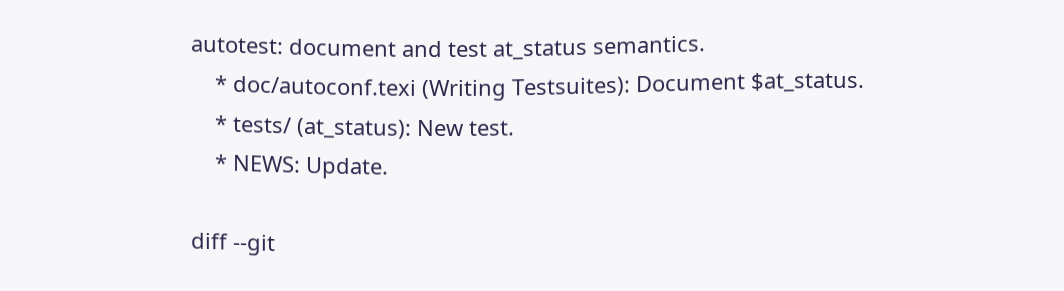autotest: document and test at_status semantics.
    * doc/autoconf.texi (Writing Testsuites): Document $at_status.
    * tests/ (at_status): New test.
    * NEWS: Update.

diff --git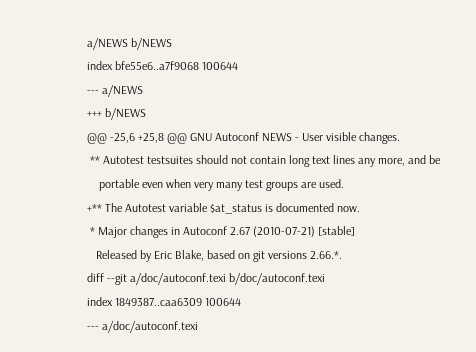a/NEWS b/NEWS
index bfe55e6..a7f9068 100644
--- a/NEWS
+++ b/NEWS
@@ -25,6 +25,8 @@ GNU Autoconf NEWS - User visible changes.
 ** Autotest testsuites should not contain long text lines any more, and be
    portable even when very many test groups are used.
+** The Autotest variable $at_status is documented now.
 * Major changes in Autoconf 2.67 (2010-07-21) [stable]
   Released by Eric Blake, based on git versions 2.66.*.
diff --git a/doc/autoconf.texi b/doc/autoconf.texi
index 1849387..caa6309 100644
--- a/doc/autoconf.texi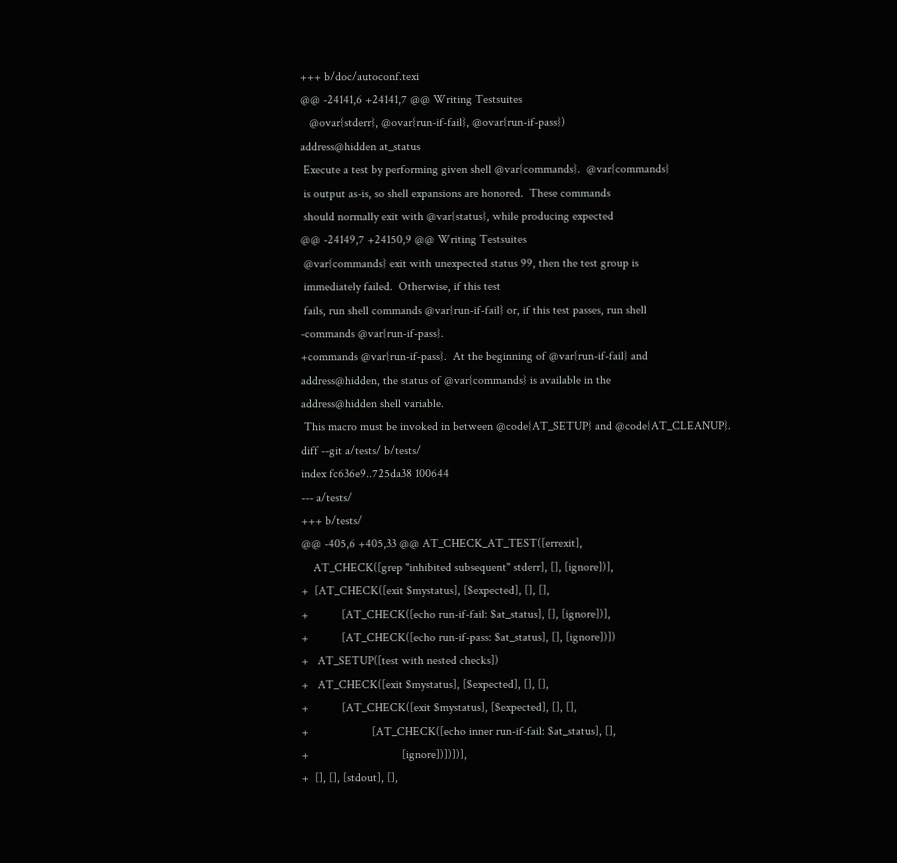+++ b/doc/autoconf.texi
@@ -24141,6 +24141,7 @@ Writing Testsuites
   @ovar{stderr}, @ovar{run-if-fail}, @ovar{run-if-pass})
address@hidden at_status
 Execute a test by performing given shell @var{commands}.  @var{commands}
 is output as-is, so shell expansions are honored.  These commands
 should normally exit with @var{status}, while producing expected
@@ -24149,7 +24150,9 @@ Writing Testsuites
 @var{commands} exit with unexpected status 99, then the test group is
 immediately failed.  Otherwise, if this test
 fails, run shell commands @var{run-if-fail} or, if this test passes, run shell
-commands @var{run-if-pass}.
+commands @var{run-if-pass}.  At the beginning of @var{run-if-fail} and
address@hidden, the status of @var{commands} is available in the
address@hidden shell variable.
 This macro must be invoked in between @code{AT_SETUP} and @code{AT_CLEANUP}.
diff --git a/tests/ b/tests/
index fc636e9..725da38 100644
--- a/tests/
+++ b/tests/
@@ -405,6 +405,33 @@ AT_CHECK_AT_TEST([errexit],
    AT_CHECK([grep "inhibited subsequent" stderr], [], [ignore])],
+  [AT_CHECK([exit $mystatus], [$expected], [], [],
+           [AT_CHECK([echo run-if-fail: $at_status], [], [ignore])],
+           [AT_CHECK([echo run-if-pass: $at_status], [], [ignore])])
+   AT_SETUP([test with nested checks])
+   AT_CHECK([exit $mystatus], [$expected], [], [],
+           [AT_CHECK([exit $mystatus], [$expected], [], [],
+                     [AT_CHECK([echo inner run-if-fail: $at_status], [],
+                               [ignore])])])],
+  [], [], [stdout], [],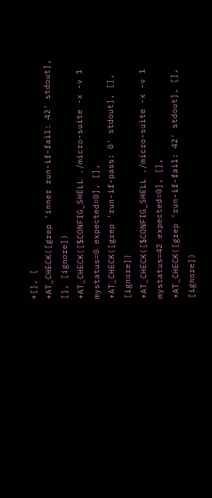+[], [
+AT_CHECK([grep 'inner run-if-fail: 42' stdout], [], [ignore])
+AT_CHECK([$CONFIG_SHELL ./micro-suite -x -v 1 mystatus=0 expected=0], [],
+AT_CHECK([grep 'run-if-pass: 0' stdout], [], [ignore])
+AT_CHECK([$CONFIG_SHELL ./micro-suite -x -v 1 mystatus=42 expected=0], [],
+AT_CHECK([grep 'run-if-fail: 42' stdout], [], [ignore])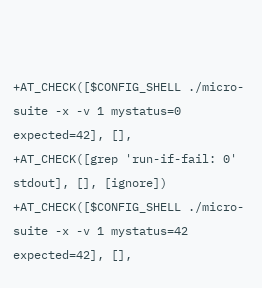+AT_CHECK([$CONFIG_SHELL ./micro-suite -x -v 1 mystatus=0 expected=42], [],
+AT_CHECK([grep 'run-if-fail: 0' stdout], [], [ignore])
+AT_CHECK([$CONFIG_SHELL ./micro-suite -x -v 1 mystatus=42 expected=42], [],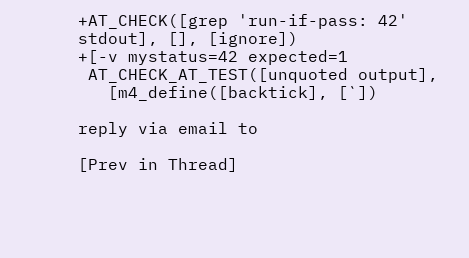+AT_CHECK([grep 'run-if-pass: 42' stdout], [], [ignore])
+[-v mystatus=42 expected=1
 AT_CHECK_AT_TEST([unquoted output],
   [m4_define([backtick], [`])

reply via email to

[Prev in Thread]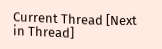Current Thread [Next in Thread]